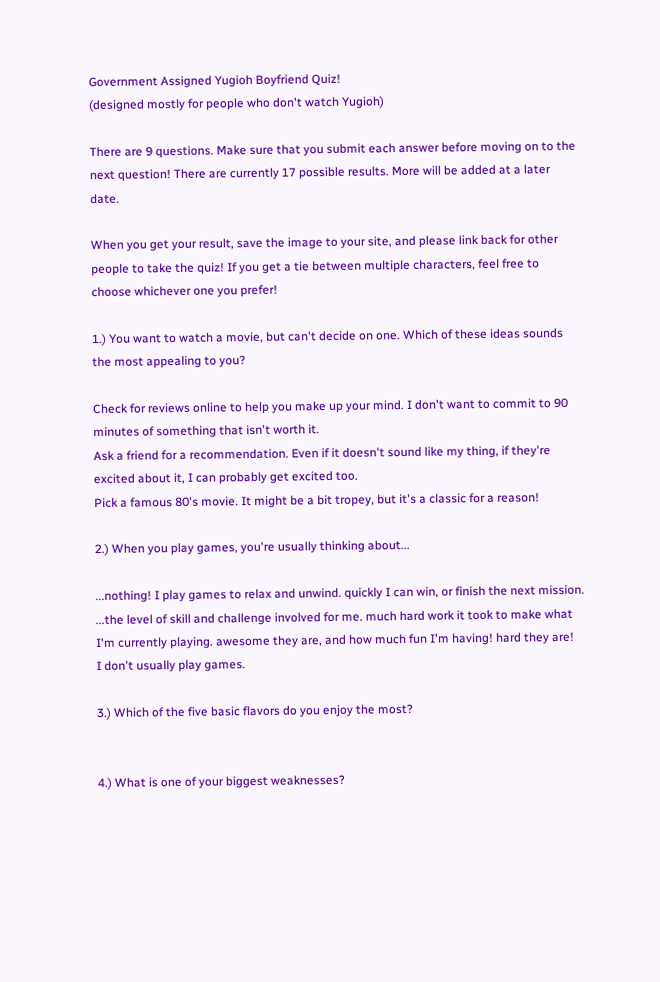Government Assigned Yugioh Boyfriend Quiz!
(designed mostly for people who don't watch Yugioh)

There are 9 questions. Make sure that you submit each answer before moving on to the next question! There are currently 17 possible results. More will be added at a later date.

When you get your result, save the image to your site, and please link back for other people to take the quiz! If you get a tie between multiple characters, feel free to choose whichever one you prefer!

1.) You want to watch a movie, but can't decide on one. Which of these ideas sounds the most appealing to you?

Check for reviews online to help you make up your mind. I don't want to commit to 90 minutes of something that isn't worth it.
Ask a friend for a recommendation. Even if it doesn't sound like my thing, if they're excited about it, I can probably get excited too.
Pick a famous 80's movie. It might be a bit tropey, but it's a classic for a reason!

2.) When you play games, you're usually thinking about...

...nothing! I play games to relax and unwind. quickly I can win, or finish the next mission.
...the level of skill and challenge involved for me. much hard work it took to make what I'm currently playing. awesome they are, and how much fun I'm having! hard they are!
I don't usually play games.

3.) Which of the five basic flavors do you enjoy the most?


4.) What is one of your biggest weaknesses?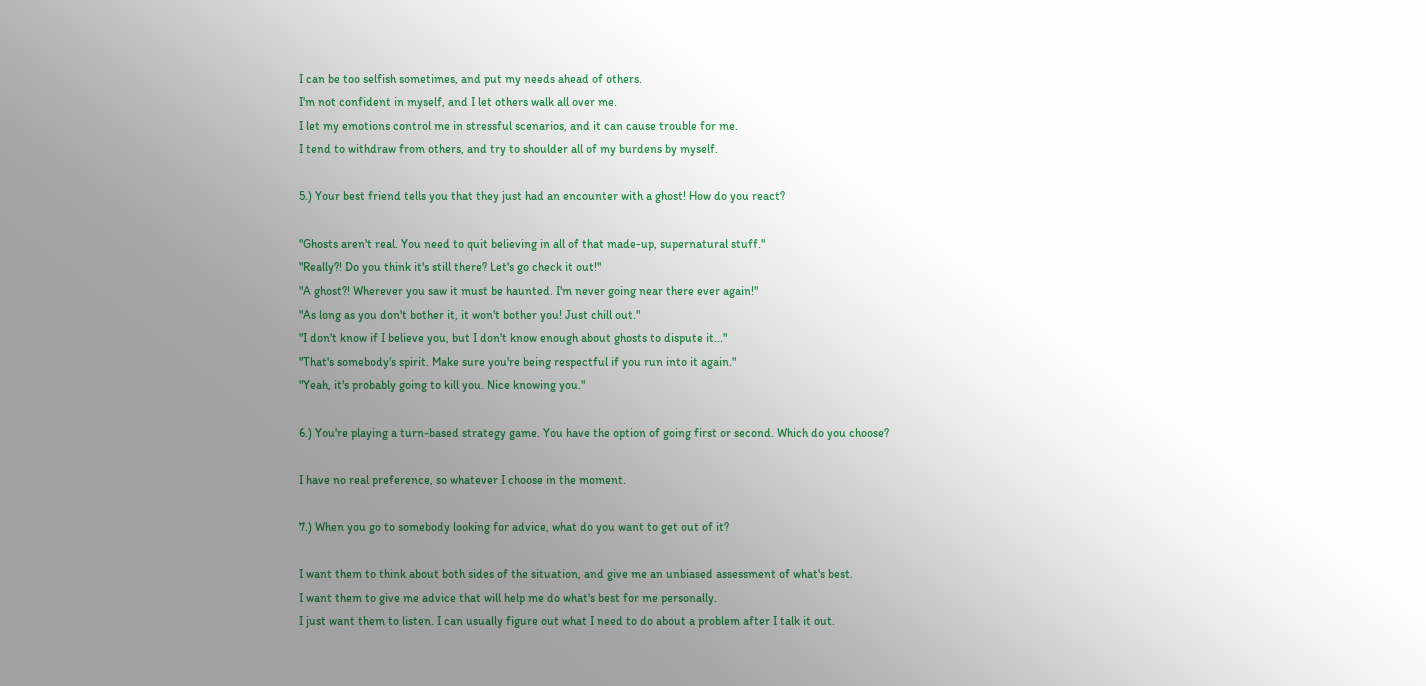I can be too selfish sometimes, and put my needs ahead of others.
I'm not confident in myself, and I let others walk all over me.
I let my emotions control me in stressful scenarios, and it can cause trouble for me.
I tend to withdraw from others, and try to shoulder all of my burdens by myself.

5.) Your best friend tells you that they just had an encounter with a ghost! How do you react?

"Ghosts aren't real. You need to quit believing in all of that made-up, supernatural stuff."
"Really?! Do you think it's still there? Let's go check it out!"
"A ghost?! Wherever you saw it must be haunted. I'm never going near there ever again!"
"As long as you don't bother it, it won't bother you! Just chill out."
"I don't know if I believe you, but I don't know enough about ghosts to dispute it..."
"That's somebody's spirit. Make sure you're being respectful if you run into it again."
"Yeah, it's probably going to kill you. Nice knowing you."

6.) You're playing a turn-based strategy game. You have the option of going first or second. Which do you choose?

I have no real preference, so whatever I choose in the moment.

7.) When you go to somebody looking for advice, what do you want to get out of it?

I want them to think about both sides of the situation, and give me an unbiased assessment of what's best.
I want them to give me advice that will help me do what's best for me personally.
I just want them to listen. I can usually figure out what I need to do about a problem after I talk it out.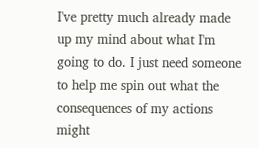I've pretty much already made up my mind about what I'm going to do. I just need someone to help me spin out what the consequences of my actions might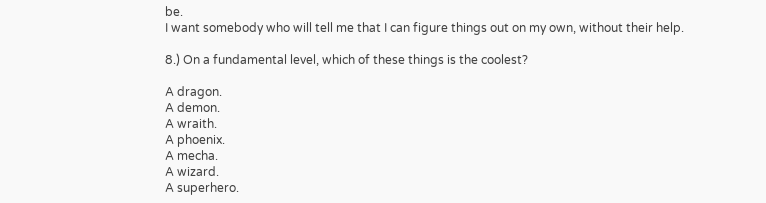be.
I want somebody who will tell me that I can figure things out on my own, without their help.

8.) On a fundamental level, which of these things is the coolest?

A dragon.
A demon.
A wraith.
A phoenix.
A mecha.
A wizard.
A superhero.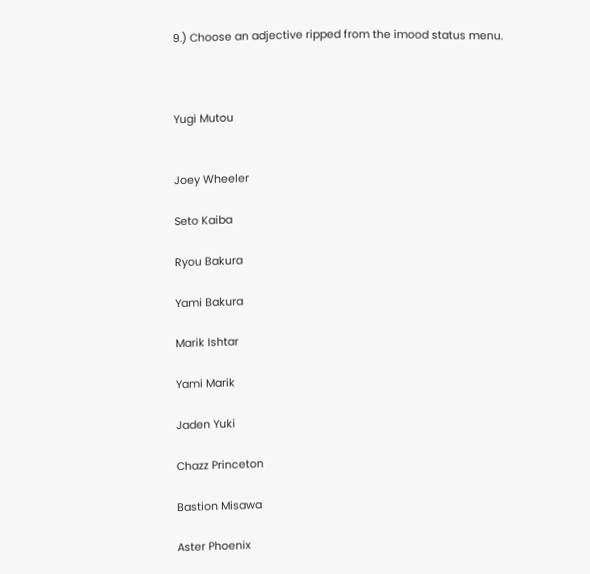9.) Choose an adjective ripped from the imood status menu.



Yugi Mutou


Joey Wheeler

Seto Kaiba

Ryou Bakura

Yami Bakura

Marik Ishtar

Yami Marik

Jaden Yuki

Chazz Princeton

Bastion Misawa

Aster Phoenix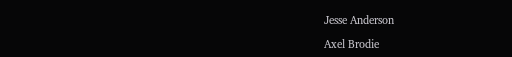Jesse Anderson

Axel Brodie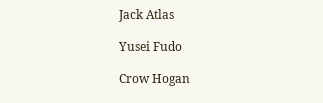Jack Atlas

Yusei Fudo

Crow Hogan